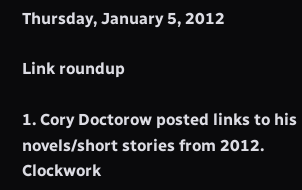Thursday, January 5, 2012

Link roundup

1. Cory Doctorow posted links to his novels/short stories from 2012. Clockwork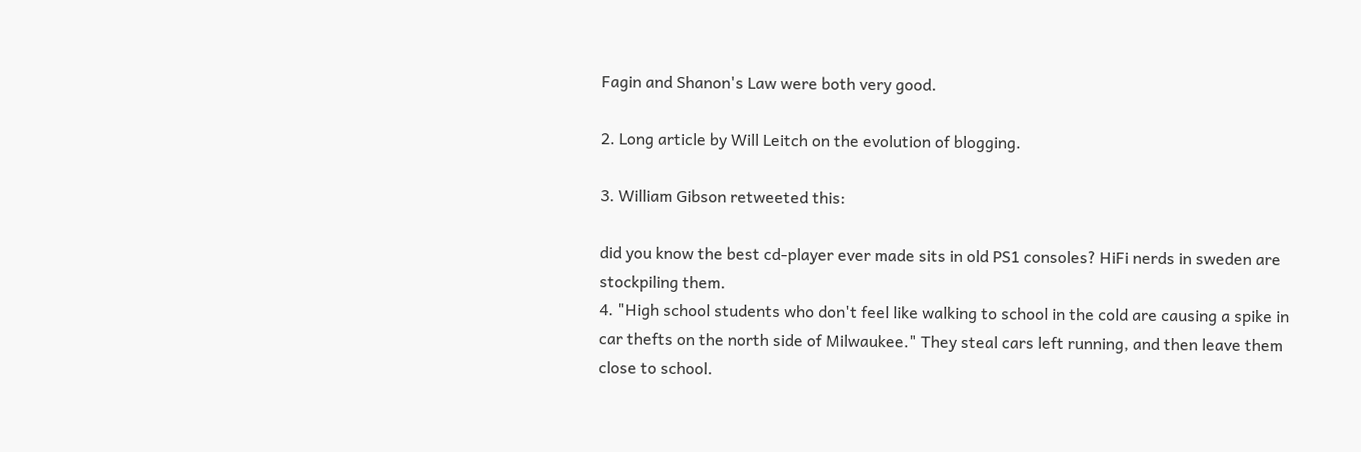Fagin and Shanon's Law were both very good.

2. Long article by Will Leitch on the evolution of blogging.

3. William Gibson retweeted this:

did you know the best cd-player ever made sits in old PS1 consoles? HiFi nerds in sweden are stockpiling them.
4. "High school students who don't feel like walking to school in the cold are causing a spike in car thefts on the north side of Milwaukee." They steal cars left running, and then leave them close to school.